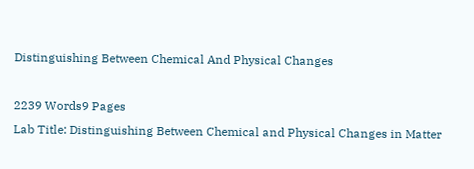Distinguishing Between Chemical And Physical Changes

2239 Words9 Pages
Lab Title: Distinguishing Between Chemical and Physical Changes in Matter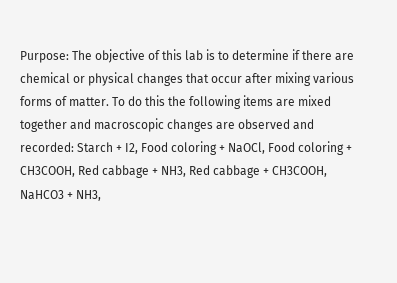Purpose: The objective of this lab is to determine if there are chemical or physical changes that occur after mixing various forms of matter. To do this the following items are mixed together and macroscopic changes are observed and recorded: Starch + I2, Food coloring + NaOCl, Food coloring + CH3COOH, Red cabbage + NH3, Red cabbage + CH3COOH, NaHCO3 + NH3,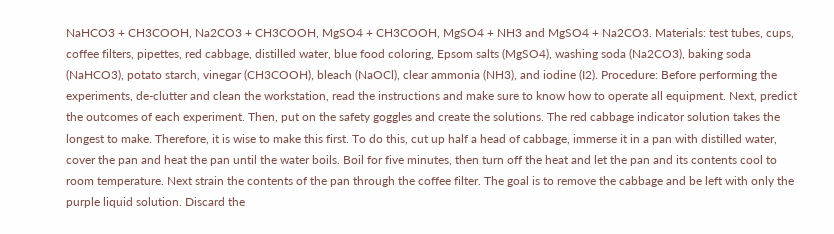NaHCO3 + CH3COOH, Na2CO3 + CH3COOH, MgSO4 + CH3COOH, MgSO4 + NH3 and MgSO4 + Na2CO3. Materials: test tubes, cups, coffee filters, pipettes, red cabbage, distilled water, blue food coloring, Epsom salts (MgSO4), washing soda (Na2CO3), baking soda (NaHCO3), potato starch, vinegar (CH3COOH), bleach (NaOCl), clear ammonia (NH3), and iodine (I2). Procedure: Before performing the experiments, de-clutter and clean the workstation, read the instructions and make sure to know how to operate all equipment. Next, predict the outcomes of each experiment. Then, put on the safety goggles and create the solutions. The red cabbage indicator solution takes the longest to make. Therefore, it is wise to make this first. To do this, cut up half a head of cabbage, immerse it in a pan with distilled water, cover the pan and heat the pan until the water boils. Boil for five minutes, then turn off the heat and let the pan and its contents cool to room temperature. Next strain the contents of the pan through the coffee filter. The goal is to remove the cabbage and be left with only the purple liquid solution. Discard the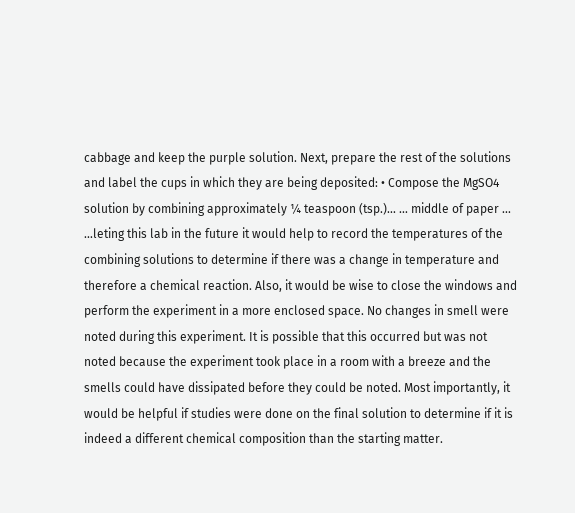cabbage and keep the purple solution. Next, prepare the rest of the solutions and label the cups in which they are being deposited: • Compose the MgSO4 solution by combining approximately ¼ teaspoon (tsp.)... ... middle of paper ... ...leting this lab in the future it would help to record the temperatures of the combining solutions to determine if there was a change in temperature and therefore a chemical reaction. Also, it would be wise to close the windows and perform the experiment in a more enclosed space. No changes in smell were noted during this experiment. It is possible that this occurred but was not noted because the experiment took place in a room with a breeze and the smells could have dissipated before they could be noted. Most importantly, it would be helpful if studies were done on the final solution to determine if it is indeed a different chemical composition than the starting matter.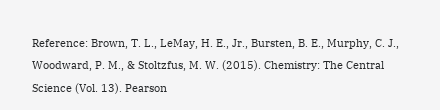Reference: Brown, T. L., LeMay, H. E., Jr., Bursten, B. E., Murphy, C. J., Woodward, P. M., & Stoltzfus, M. W. (2015). Chemistry: The Central Science (Vol. 13). Pearson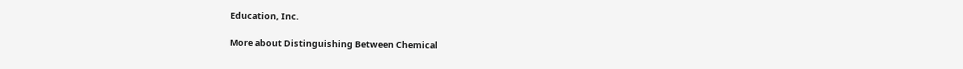Education, Inc.

More about Distinguishing Between Chemical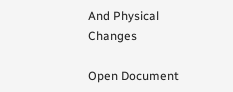And Physical Changes

Open Document